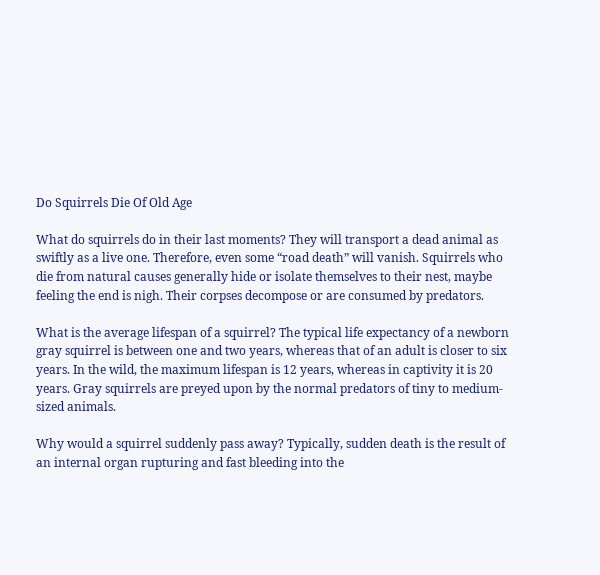Do Squirrels Die Of Old Age

What do squirrels do in their last moments? They will transport a dead animal as swiftly as a live one. Therefore, even some “road death” will vanish. Squirrels who die from natural causes generally hide or isolate themselves to their nest, maybe feeling the end is nigh. Their corpses decompose or are consumed by predators.

What is the average lifespan of a squirrel? The typical life expectancy of a newborn gray squirrel is between one and two years, whereas that of an adult is closer to six years. In the wild, the maximum lifespan is 12 years, whereas in captivity it is 20 years. Gray squirrels are preyed upon by the normal predators of tiny to medium-sized animals.

Why would a squirrel suddenly pass away? Typically, sudden death is the result of an internal organ rupturing and fast bleeding into the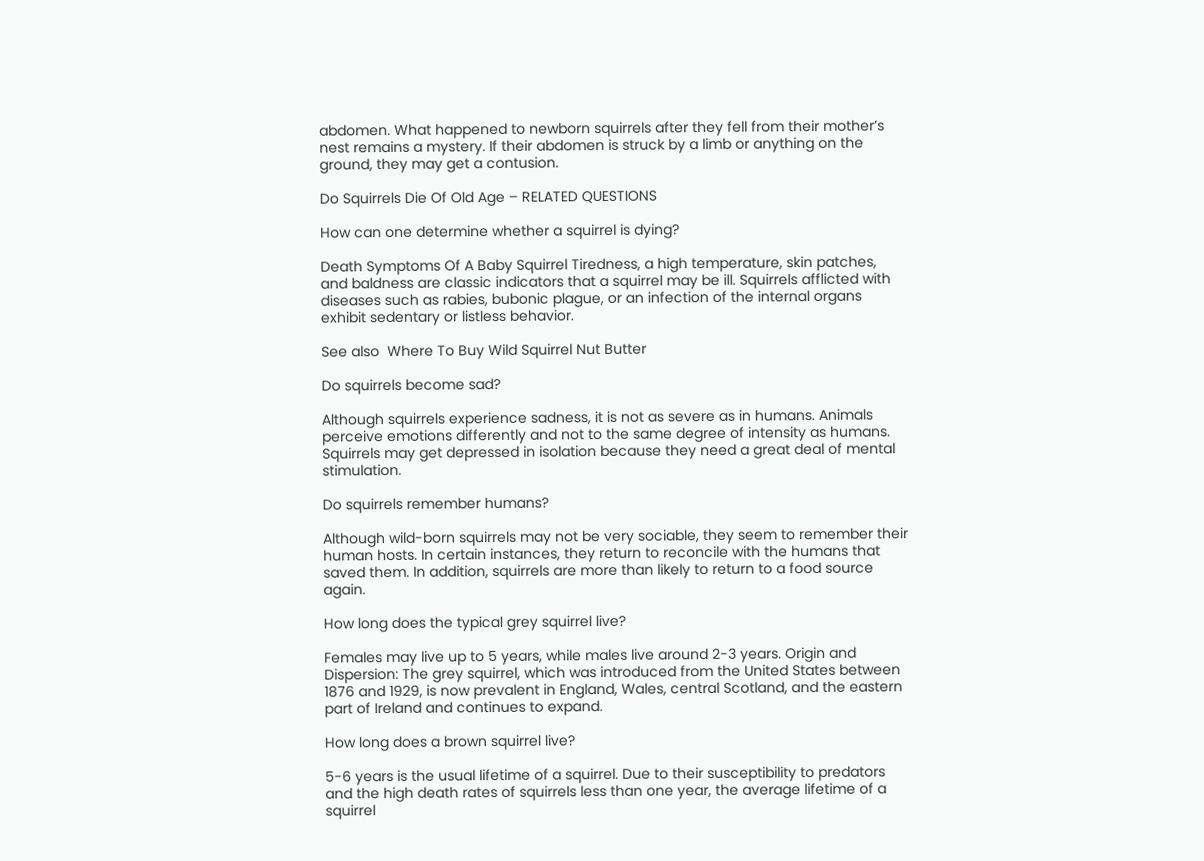abdomen. What happened to newborn squirrels after they fell from their mother’s nest remains a mystery. If their abdomen is struck by a limb or anything on the ground, they may get a contusion.

Do Squirrels Die Of Old Age – RELATED QUESTIONS

How can one determine whether a squirrel is dying?

Death Symptoms Of A Baby Squirrel Tiredness, a high temperature, skin patches, and baldness are classic indicators that a squirrel may be ill. Squirrels afflicted with diseases such as rabies, bubonic plague, or an infection of the internal organs exhibit sedentary or listless behavior.

See also  Where To Buy Wild Squirrel Nut Butter

Do squirrels become sad?

Although squirrels experience sadness, it is not as severe as in humans. Animals perceive emotions differently and not to the same degree of intensity as humans. Squirrels may get depressed in isolation because they need a great deal of mental stimulation.

Do squirrels remember humans?

Although wild-born squirrels may not be very sociable, they seem to remember their human hosts. In certain instances, they return to reconcile with the humans that saved them. In addition, squirrels are more than likely to return to a food source again.

How long does the typical grey squirrel live?

Females may live up to 5 years, while males live around 2-3 years. Origin and Dispersion: The grey squirrel, which was introduced from the United States between 1876 and 1929, is now prevalent in England, Wales, central Scotland, and the eastern part of Ireland and continues to expand.

How long does a brown squirrel live?

5-6 years is the usual lifetime of a squirrel. Due to their susceptibility to predators and the high death rates of squirrels less than one year, the average lifetime of a squirrel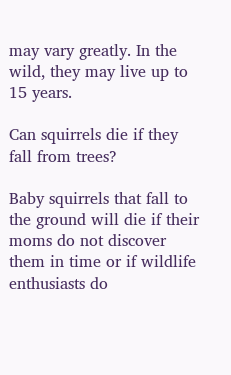may vary greatly. In the wild, they may live up to 15 years.

Can squirrels die if they fall from trees?

Baby squirrels that fall to the ground will die if their moms do not discover them in time or if wildlife enthusiasts do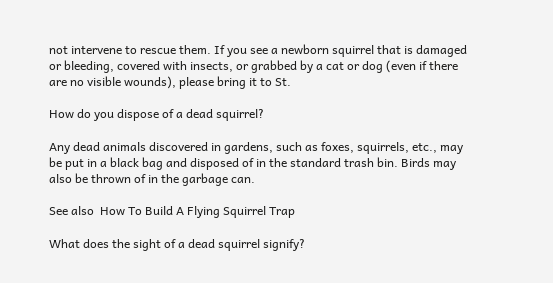not intervene to rescue them. If you see a newborn squirrel that is damaged or bleeding, covered with insects, or grabbed by a cat or dog (even if there are no visible wounds), please bring it to St.

How do you dispose of a dead squirrel?

Any dead animals discovered in gardens, such as foxes, squirrels, etc., may be put in a black bag and disposed of in the standard trash bin. Birds may also be thrown of in the garbage can.

See also  How To Build A Flying Squirrel Trap

What does the sight of a dead squirrel signify?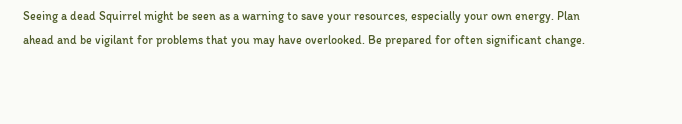Seeing a dead Squirrel might be seen as a warning to save your resources, especially your own energy. Plan ahead and be vigilant for problems that you may have overlooked. Be prepared for often significant change.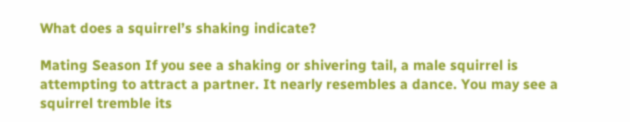What does a squirrel’s shaking indicate?

Mating Season If you see a shaking or shivering tail, a male squirrel is attempting to attract a partner. It nearly resembles a dance. You may see a squirrel tremble its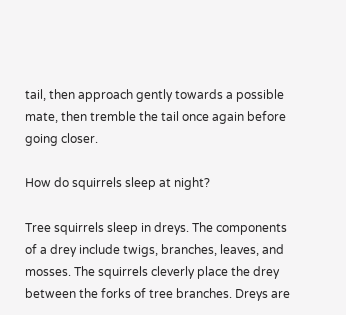tail, then approach gently towards a possible mate, then tremble the tail once again before going closer.

How do squirrels sleep at night?

Tree squirrels sleep in dreys. The components of a drey include twigs, branches, leaves, and mosses. The squirrels cleverly place the drey between the forks of tree branches. Dreys are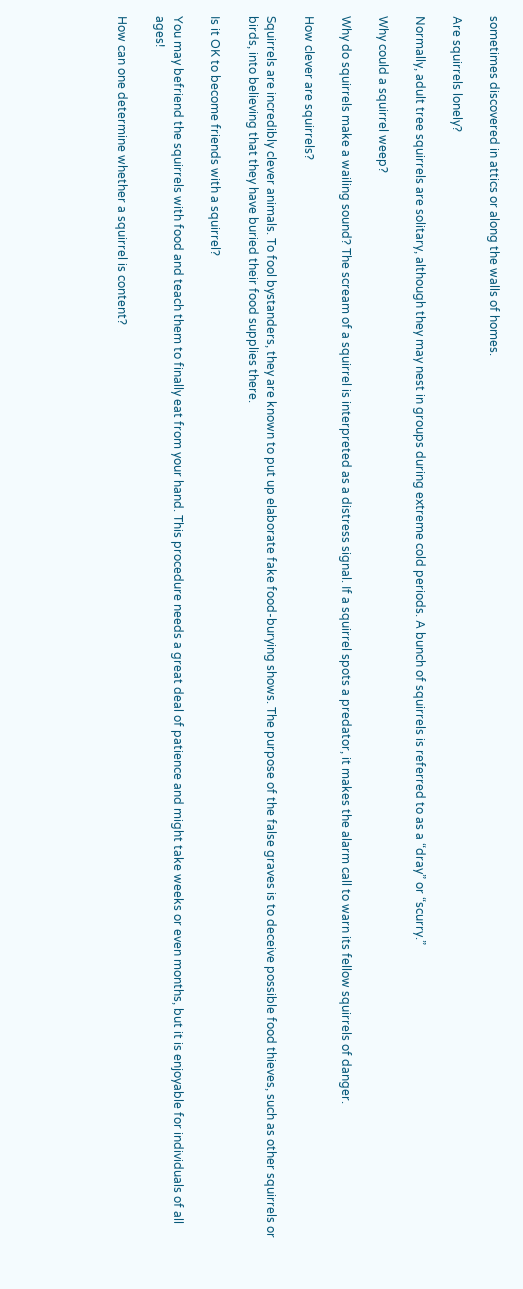sometimes discovered in attics or along the walls of homes.

Are squirrels lonely?

Normally, adult tree squirrels are solitary, although they may nest in groups during extreme cold periods. A bunch of squirrels is referred to as a “dray” or “scurry.”

Why could a squirrel weep?

Why do squirrels make a wailing sound? The scream of a squirrel is interpreted as a distress signal. If a squirrel spots a predator, it makes the alarm call to warn its fellow squirrels of danger.

How clever are squirrels?

Squirrels are incredibly clever animals. To fool bystanders, they are known to put up elaborate fake food-burying shows. The purpose of the false graves is to deceive possible food thieves, such as other squirrels or birds, into believing that they have buried their food supplies there.

Is it OK to become friends with a squirrel?

You may befriend the squirrels with food and teach them to finally eat from your hand. This procedure needs a great deal of patience and might take weeks or even months, but it is enjoyable for individuals of all ages!

How can one determine whether a squirrel is content?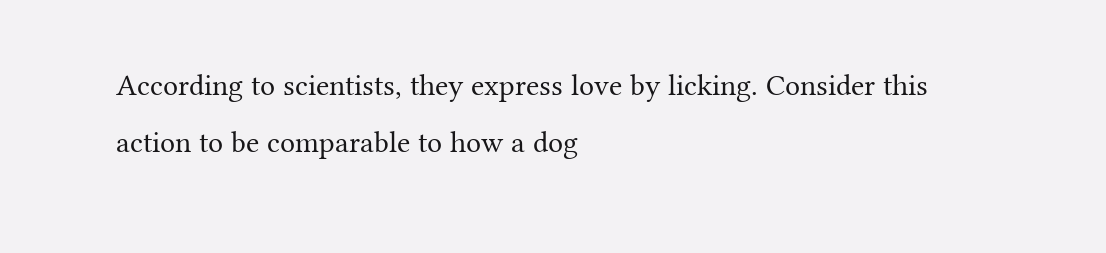According to scientists, they express love by licking. Consider this action to be comparable to how a dog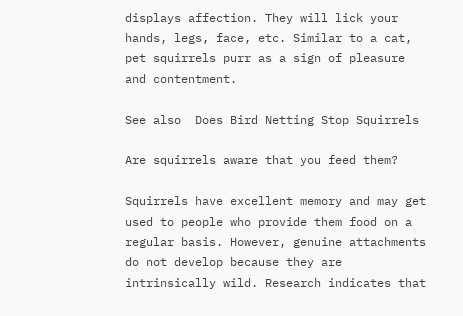displays affection. They will lick your hands, legs, face, etc. Similar to a cat, pet squirrels purr as a sign of pleasure and contentment.

See also  Does Bird Netting Stop Squirrels

Are squirrels aware that you feed them?

Squirrels have excellent memory and may get used to people who provide them food on a regular basis. However, genuine attachments do not develop because they are intrinsically wild. Research indicates that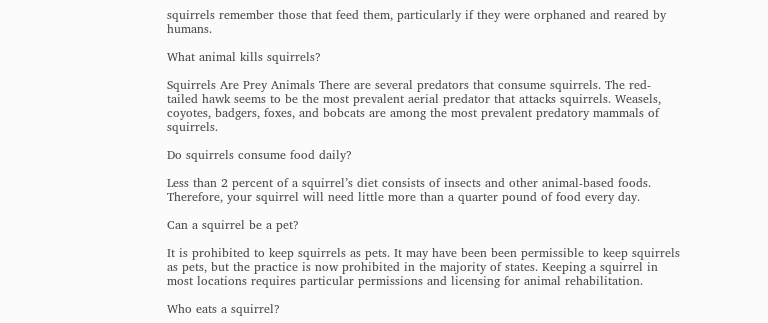squirrels remember those that feed them, particularly if they were orphaned and reared by humans.

What animal kills squirrels?

Squirrels Are Prey Animals There are several predators that consume squirrels. The red-tailed hawk seems to be the most prevalent aerial predator that attacks squirrels. Weasels, coyotes, badgers, foxes, and bobcats are among the most prevalent predatory mammals of squirrels.

Do squirrels consume food daily?

Less than 2 percent of a squirrel’s diet consists of insects and other animal-based foods. Therefore, your squirrel will need little more than a quarter pound of food every day.

Can a squirrel be a pet?

It is prohibited to keep squirrels as pets. It may have been been permissible to keep squirrels as pets, but the practice is now prohibited in the majority of states. Keeping a squirrel in most locations requires particular permissions and licensing for animal rehabilitation.

Who eats a squirrel?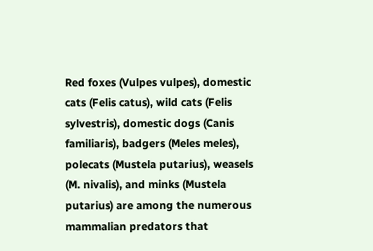Red foxes (Vulpes vulpes), domestic cats (Felis catus), wild cats (Felis sylvestris), domestic dogs (Canis familiaris), badgers (Meles meles), polecats (Mustela putarius), weasels (M. nivalis), and minks (Mustela putarius) are among the numerous mammalian predators that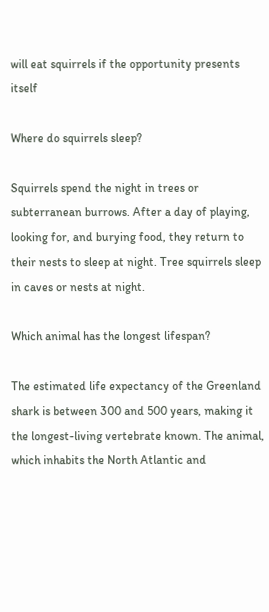will eat squirrels if the opportunity presents itself

Where do squirrels sleep?

Squirrels spend the night in trees or subterranean burrows. After a day of playing, looking for, and burying food, they return to their nests to sleep at night. Tree squirrels sleep in caves or nests at night.

Which animal has the longest lifespan?

The estimated life expectancy of the Greenland shark is between 300 and 500 years, making it the longest-living vertebrate known. The animal, which inhabits the North Atlantic and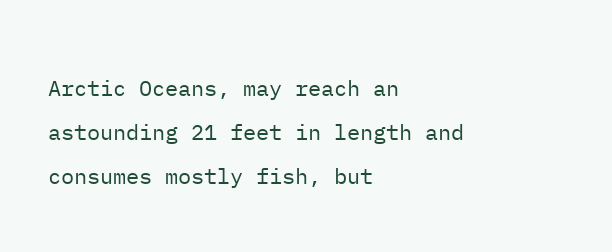Arctic Oceans, may reach an astounding 21 feet in length and consumes mostly fish, but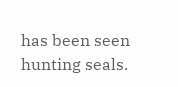has been seen hunting seals.